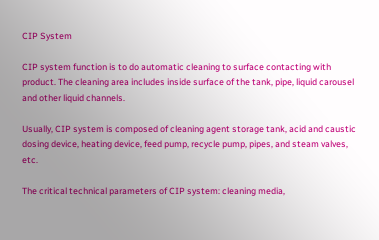CIP System

CIP system function is to do automatic cleaning to surface contacting with product. The cleaning area includes inside surface of the tank, pipe, liquid carousel and other liquid channels.

Usually, CIP system is composed of cleaning agent storage tank, acid and caustic dosing device, heating device, feed pump, recycle pump, pipes, and steam valves, etc.

The critical technical parameters of CIP system: cleaning media,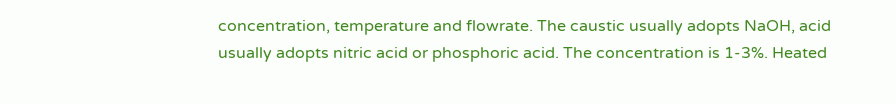concentration, temperature and flowrate. The caustic usually adopts NaOH, acid usually adopts nitric acid or phosphoric acid. The concentration is 1-3%. Heated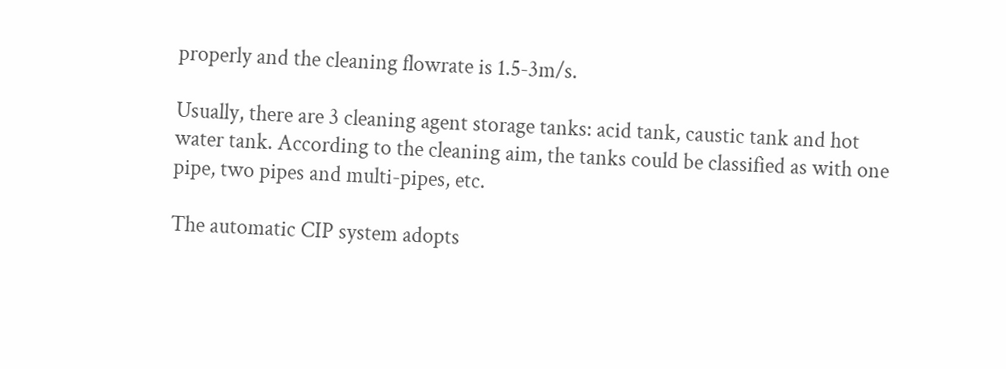properly and the cleaning flowrate is 1.5-3m/s.

Usually, there are 3 cleaning agent storage tanks: acid tank, caustic tank and hot water tank. According to the cleaning aim, the tanks could be classified as with one pipe, two pipes and multi-pipes, etc.

The automatic CIP system adopts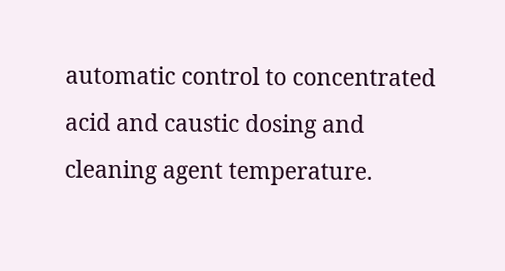automatic control to concentrated acid and caustic dosing and cleaning agent temperature.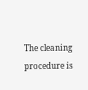The cleaning procedure is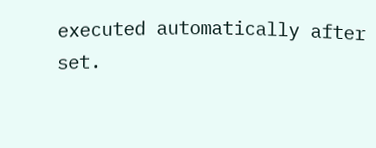executed automatically after set.